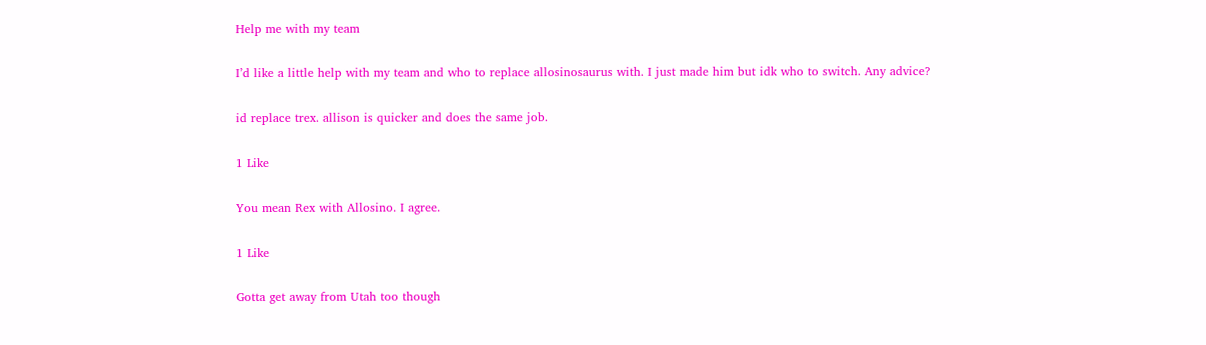Help me with my team

I’d like a little help with my team and who to replace allosinosaurus with. I just made him but idk who to switch. Any advice?

id replace trex. allison is quicker and does the same job.

1 Like

You mean Rex with Allosino. I agree.

1 Like

Gotta get away from Utah too though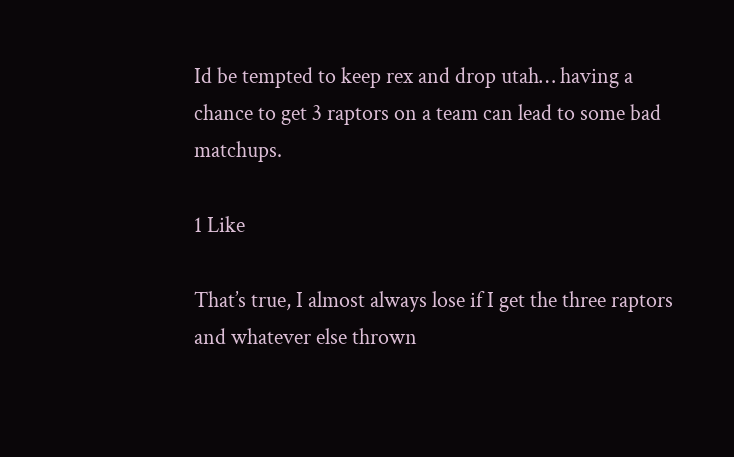Id be tempted to keep rex and drop utah… having a chance to get 3 raptors on a team can lead to some bad matchups.

1 Like

That’s true, I almost always lose if I get the three raptors and whatever else thrown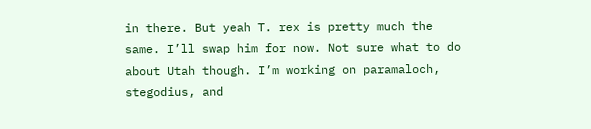in there. But yeah T. rex is pretty much the same. I’ll swap him for now. Not sure what to do about Utah though. I’m working on paramaloch, stegodius, and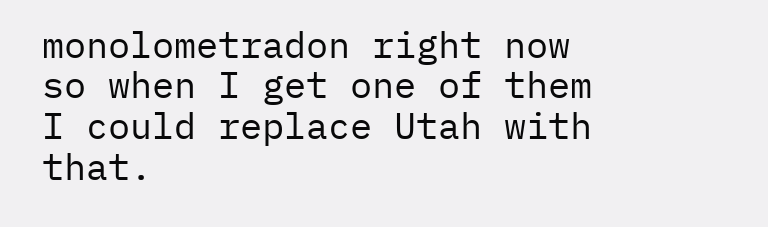monolometradon right now so when I get one of them I could replace Utah with that.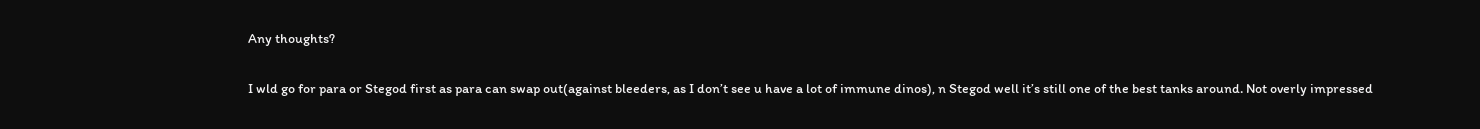Any thoughts?

I wld go for para or Stegod first as para can swap out(against bleeders, as I don’t see u have a lot of immune dinos), n Stegod well it’s still one of the best tanks around. Not overly impressed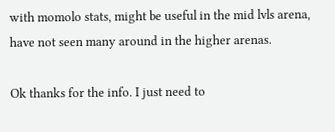with momolo stats, might be useful in the mid lvls arena, have not seen many around in the higher arenas.

Ok thanks for the info. I just need to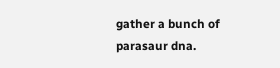gather a bunch of parasaur dna.